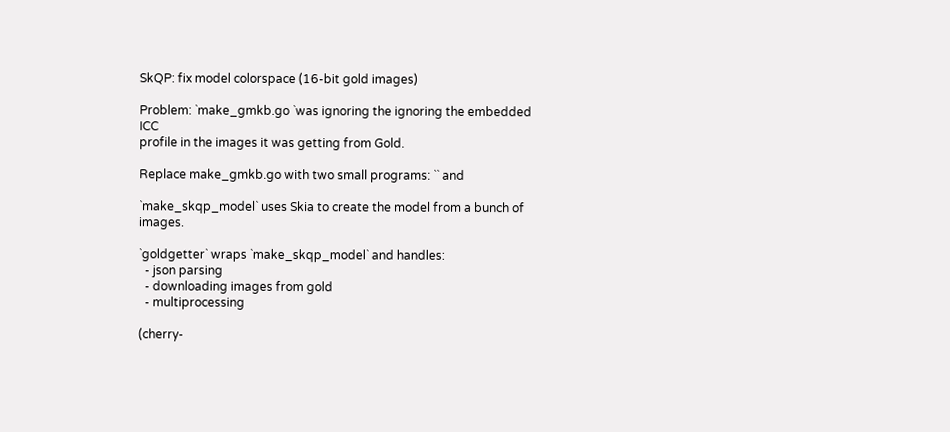SkQP: fix model colorspace (16-bit gold images)

Problem: `make_gmkb.go `was ignoring the ignoring the embedded ICC
profile in the images it was getting from Gold.

Replace make_gmkb.go with two small programs: `` and

`make_skqp_model` uses Skia to create the model from a bunch of images.

`goldgetter` wraps `make_skqp_model` and handles:
  - json parsing
  - downloading images from gold
  - multiprocessing

(cherry-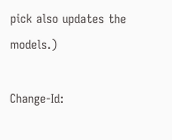pick also updates the models.)

Change-Id: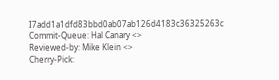I7add1a1dfd83bbd0ab07ab126d4183c36325263c
Commit-Queue: Hal Canary <>
Reviewed-by: Mike Klein <>
Cherry-Pick: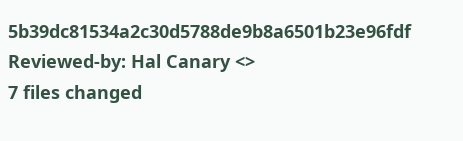5b39dc81534a2c30d5788de9b8a6501b23e96fdf
Reviewed-by: Hal Canary <>
7 files changed